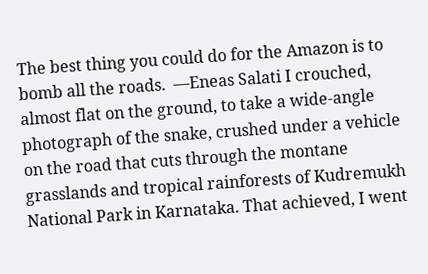The best thing you could do for the Amazon is to bomb all the roads.  —Eneas Salati I crouched, almost flat on the ground, to take a wide-angle photograph of the snake, crushed under a vehicle on the road that cuts through the montane grasslands and tropical rainforests of Kudremukh National Park in Karnataka. That achieved, I went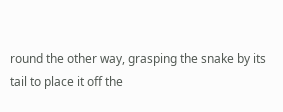round the other way, grasping the snake by its tail to place it off the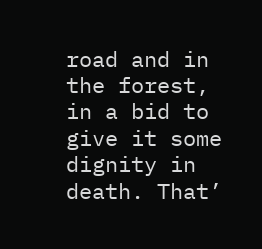road and in the forest, in a bid to give it some dignity in death. That’